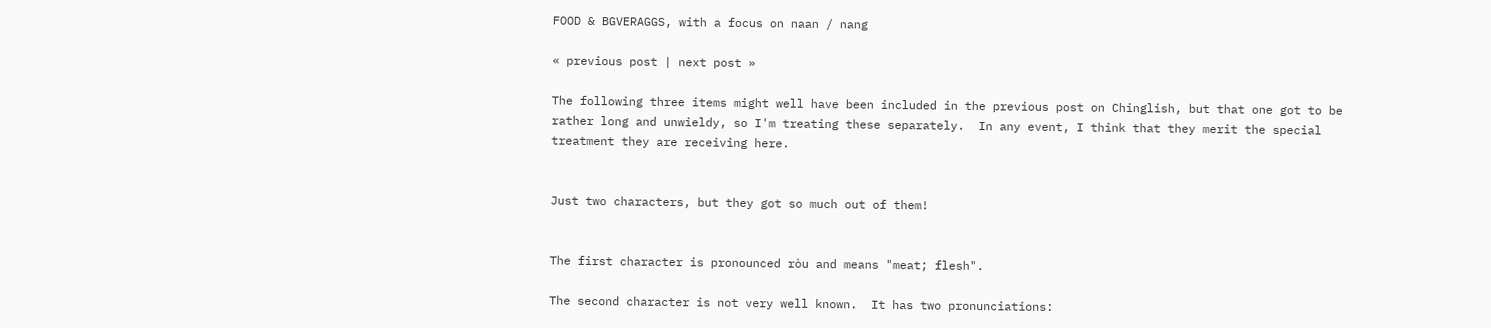FOOD & BGVERAGGS, with a focus on naan / nang

« previous post | next post »

The following three items might well have been included in the previous post on Chinglish, but that one got to be rather long and unwieldy, so I'm treating these separately.  In any event, I think that they merit the special treatment they are receiving here.


Just two characters, but they got so much out of them!


The first character is pronounced ròu and means "meat; flesh".

The second character is not very well known.  It has two pronunciations: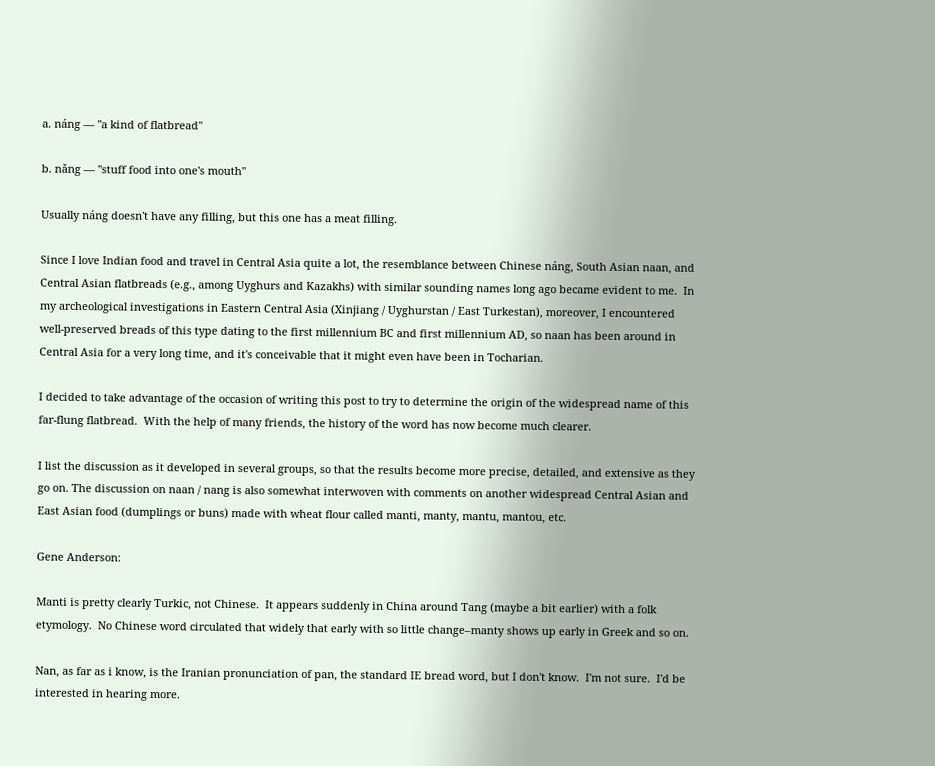a. náng — "a kind of flatbread"

b. nǎng — "stuff food into one's mouth"

Usually náng doesn't have any filling, but this one has a meat filling.

Since I love Indian food and travel in Central Asia quite a lot, the resemblance between Chinese náng, South Asian naan, and Central Asian flatbreads (e.g., among Uyghurs and Kazakhs) with similar sounding names long ago became evident to me.  In my archeological investigations in Eastern Central Asia (Xinjiang / Uyghurstan / East Turkestan), moreover, I encountered well-preserved breads of this type dating to the first millennium BC and first millennium AD, so naan has been around in Central Asia for a very long time, and it's conceivable that it might even have been in Tocharian.

I decided to take advantage of the occasion of writing this post to try to determine the origin of the widespread name of this far-flung flatbread.  With the help of many friends, the history of the word has now become much clearer.

I list the discussion as it developed in several groups, so that the results become more precise, detailed, and extensive as they go on. The discussion on naan / nang is also somewhat interwoven with comments on another widespread Central Asian and East Asian food (dumplings or buns) made with wheat flour called manti, manty, mantu, mantou, etc.

Gene Anderson:

Manti is pretty clearly Turkic, not Chinese.  It appears suddenly in China around Tang (maybe a bit earlier) with a folk etymology.  No Chinese word circulated that widely that early with so little change–manty shows up early in Greek and so on.

Nan, as far as i know, is the Iranian pronunciation of pan, the standard IE bread word, but I don't know.  I'm not sure.  I'd be interested in hearing more.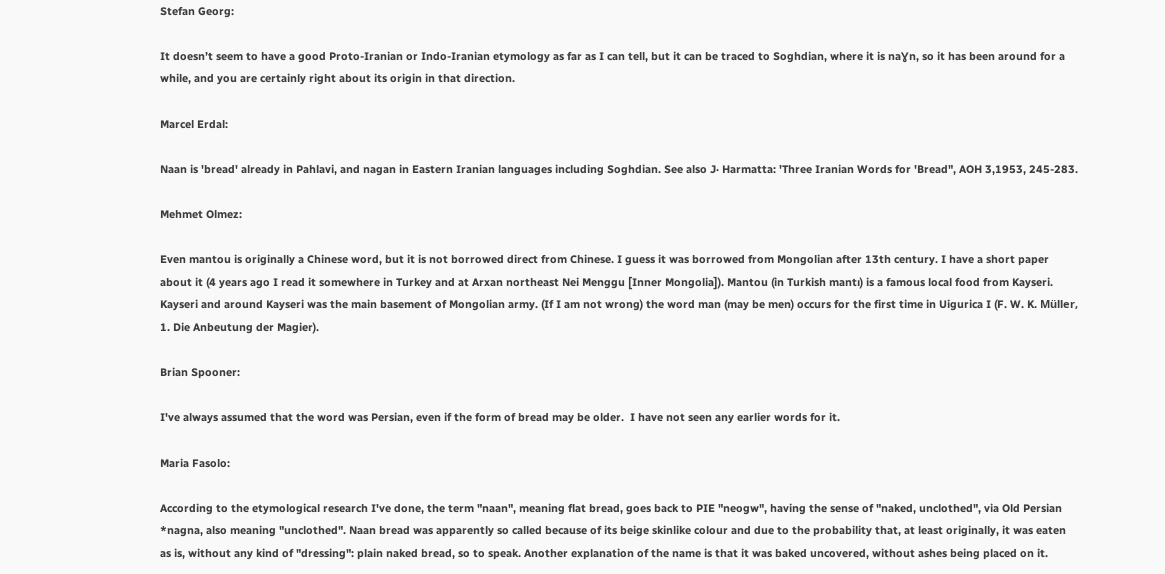Stefan Georg:

It doesn’t seem to have a good Proto-Iranian or Indo-Iranian etymology as far as I can tell, but it can be traced to Soghdian, where it is naƔn, so it has been around for a while, and you are certainly right about its origin in that direction.

Marcel Erdal:

Naan is 'bread' already in Pahlavi, and nagan in Eastern Iranian languages including Soghdian. See also J· Harmatta: 'Three Iranian Words for 'Bread", AOH 3,1953, 245-283.

Mehmet Olmez:

Even mantou is originally a Chinese word, but it is not borrowed direct from Chinese. I guess it was borrowed from Mongolian after 13th century. I have a short paper about it (4 years ago I read it somewhere in Turkey and at Arxan northeast Nei Menggu [Inner Mongolia]). Mantou (in Turkish mantı) is a famous local food from Kayseri. Kayseri and around Kayseri was the main basement of Mongolian army. (If I am not wrong) the word man (may be men) occurs for the first time in Uigurica I (F. W. K. Müller, 1. Die Anbeutung der Magier).

Brian Spooner:

I've always assumed that the word was Persian, even if the form of bread may be older.  I have not seen any earlier words for it.

Maria Fasolo:

According to the etymological research I've done, the term "naan", meaning flat bread, goes back to PIE "neogw", having the sense of "naked, unclothed", via Old Persian *nagna, also meaning "unclothed". Naan bread was apparently so called because of its beige skinlike colour and due to the probability that, at least originally, it was eaten as is, without any kind of "dressing": plain naked bread, so to speak. Another explanation of the name is that it was baked uncovered, without ashes being placed on it.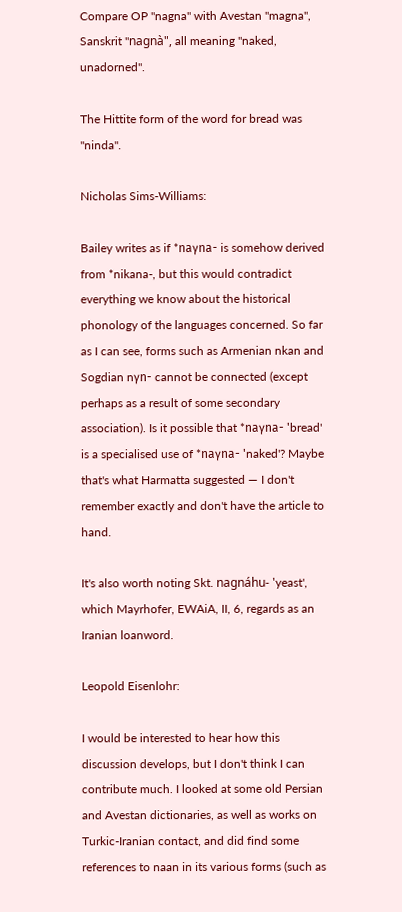Compare OP "nagna" with Avestan "magna", Sanskrit "nagnà", all meaning "naked, unadorned".

The Hittite form of the word for bread was "ninda".

Nicholas Sims-Williams:

Bailey writes as if *naγna- is somehow derived from *nikana-, but this would contradict everything we know about the historical phonology of the languages concerned. So far as I can see, forms such as Armenian nkan and Sogdian nγn- cannot be connected (except perhaps as a result of some secondary association). Is it possible that *naγna- 'bread' is a specialised use of *naγna- 'naked'? Maybe that's what Harmatta suggested — I don't remember exactly and don't have the article to hand.

It's also worth noting Skt. nagnáhu- 'yeast', which Mayrhofer, EWAiA, II, 6, regards as an Iranian loanword.

Leopold Eisenlohr:

I would be interested to hear how this discussion develops, but I don't think I can contribute much. I looked at some old Persian and Avestan dictionaries, as well as works on Turkic-Iranian contact, and did find some references to naan in its various forms (such as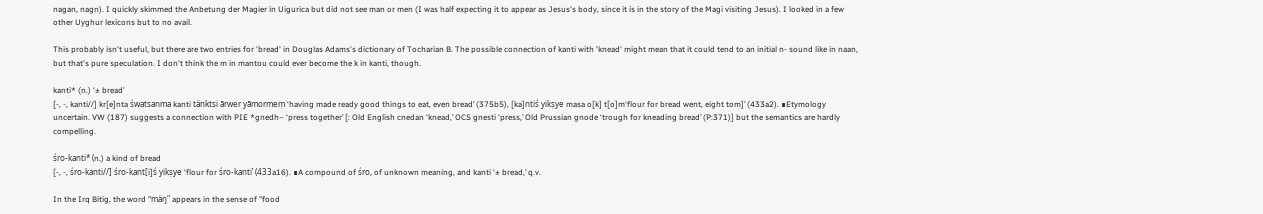nagan, nagn). I quickly skimmed the Anbetung der Magier in Uigurica but did not see man or men (I was half expecting it to appear as Jesus's body, since it is in the story of the Magi visiting Jesus). I looked in a few other Uyghur lexicons but to no avail.

This probably isn't useful, but there are two entries for 'bread' in Douglas Adams's dictionary of Tocharian B. The possible connection of kanti with 'knead' might mean that it could tend to an initial n- sound like in naan, but that's pure speculation. I don't think the m in mantou could ever become the k in kanti, though.

kanti* (n.) ‘± bread’
[-, -, kanti//] kr[e]nta śwatsanma kanti tänktsi ārwer yāmormeṃ ‘having made ready good things to eat, even bread’ (375b5), [ka]ntiś yikṣye masa o[k] t[o]m‘flour for bread went, eight tom]’ (433a2). ∎Etymology uncertain. VW (187) suggests a connection with PIE *gnedh– ‘press together’ [: Old English cnedan ‘knead,’ OCS gnesti ‘press,’ Old Prussian gnode ‘trough for kneading bread’ (P:371)] but the semantics are hardly compelling.

śro-kanti* (n.) a kind of bread
[-, -, śro-kanti//] śro-kant[i]ś yikṣye ‘flour for śro-kanti’ (433a16). ∎A compound of śro, of unknown meaning, and kanti ‘± bread,’ q.v.

In the Irq Bitig, the word "mäŋ" appears in the sense of "food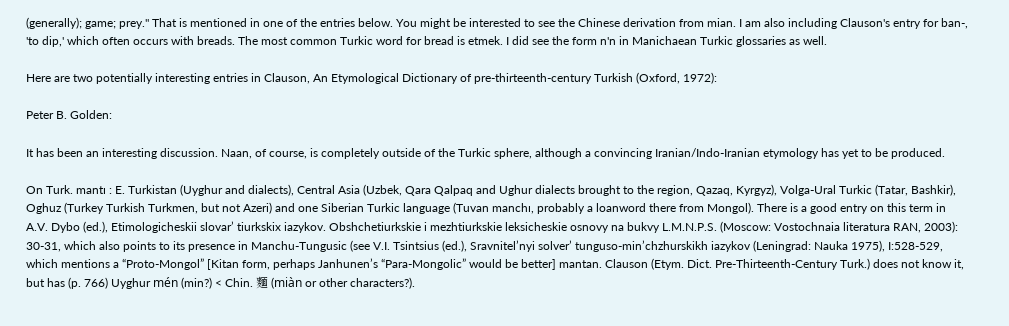(generally); game; prey." That is mentioned in one of the entries below. You might be interested to see the Chinese derivation from mian. I am also including Clauson's entry for ban-, 'to dip,' which often occurs with breads. The most common Turkic word for bread is etmek. I did see the form n'n in Manichaean Turkic glossaries as well.

Here are two potentially interesting entries in Clauson, An Etymological Dictionary of pre-thirteenth-century Turkish (Oxford, 1972):

Peter B. Golden:

It has been an interesting discussion. Naan, of course, is completely outside of the Turkic sphere, although a convincing Iranian/Indo-Iranian etymology has yet to be produced.

On Turk. mantı : E. Turkistan (Uyghur and dialects), Central Asia (Uzbek, Qara Qalpaq and Ughur dialects brought to the region, Qazaq, Kyrgyz), Volga-Ural Turkic (Tatar, Bashkir), Oghuz (Turkey Turkish Turkmen, but not Azeri) and one Siberian Turkic language (Tuvan manchı, probably a loanword there from Mongol). There is a good entry on this term in A.V. Dybo (ed.), Etimologicheskii slovar’ tiurkskix iazykov. Obshchetiurkskie i mezhtiurkskie leksicheskie osnovy na bukvy L.M.N.P.S. (Moscow: Vostochnaia literatura RAN, 2003): 30-31, which also points to its presence in Manchu-Tungusic (see V.I. Tsintsius (ed.), Sravnitel’nyi solver’ tunguso-min’chzhurskikh iazykov (Leningrad: Nauka 1975), I:528-529, which mentions a “Proto-Mongol” [Kitan form, perhaps Janhunen’s “Para-Mongolic” would be better] mantan. Clauson (Etym. Dict. Pre-Thirteenth-Century Turk.) does not know it, but has (p. 766) Uyghur mén (min?) < Chin. 麵 (miàn or other characters?).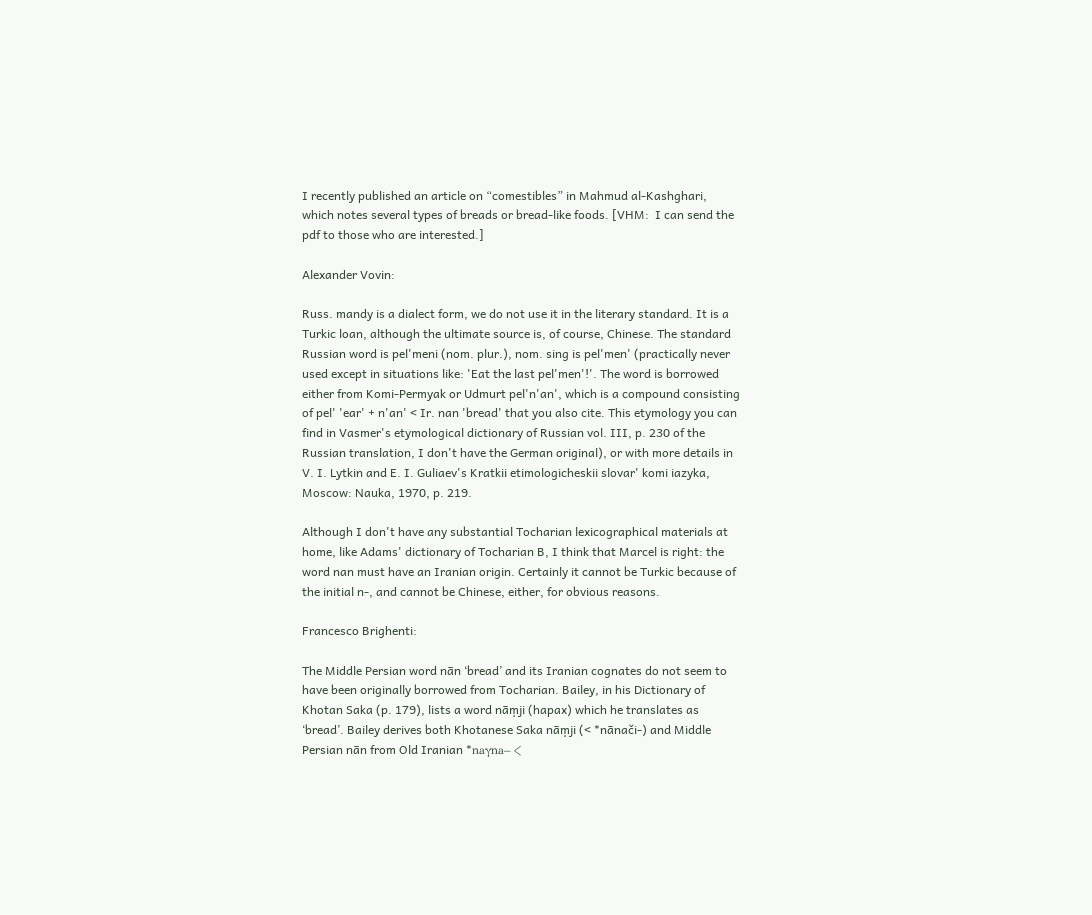I recently published an article on “comestibles” in Mahmud al-Kashghari, which notes several types of breads or bread-like foods. [VHM:  I can send the pdf to those who are interested.]

Alexander Vovin:

Russ. mandy is a dialect form, we do not use it in the literary standard. It is a Turkic loan, although the ultimate source is, of course, Chinese. The standard Russian word is pel'meni (nom. plur.), nom. sing is pel'men' (practically never used except in situations like: 'Eat the last pel'men'!'. The word is borrowed either from Komi-Permyak or Udmurt pel'n'an', which is a compound consisting of pel' 'ear' + n'an' < Ir. nan 'bread' that you also cite. This etymology you can find in Vasmer's etymological dictionary of Russian vol. III, p. 230 of the Russian translation, I don't have the German original), or with more details in V. I. Lytkin and E. I. Guliaev's Kratkii etimologicheskii slovar' komi iazyka, Moscow: Nauka, 1970, p. 219.

Although I don't have any substantial Tocharian lexicographical materials at home, like Adams' dictionary of Tocharian B, I think that Marcel is right: the word nan must have an Iranian origin. Certainly it cannot be Turkic because of the initial n-, and cannot be Chinese, either, for obvious reasons.

Francesco Brighenti:

The Middle Persian word nān ‘bread’ and its Iranian cognates do not seem to have been originally borrowed from Tocharian. Bailey, in his Dictionary of Khotan Saka (p. 179), lists a word nāṃji (hapax) which he translates as ‘bread’. Bailey derives both Khotanese Saka nāṃji (< *nānači-) and Middle Persian nān from Old Iranian *naγna– <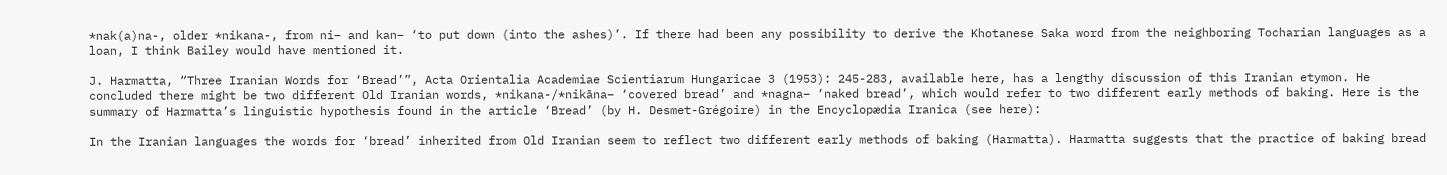*nak(a)na-, older *nikana-, from ni– and kan– ‘to put down (into the ashes)’. If there had been any possibility to derive the Khotanese Saka word from the neighboring Tocharian languages as a loan, I think Bailey would have mentioned it.

J. Harmatta, “Three Iranian Words for ‘Bread’”, Acta Orientalia Academiae Scientiarum Hungaricae 3 (1953): 245-283, available here, has a lengthy discussion of this Iranian etymon. He concluded there might be two different Old Iranian words, *nikana-/*nikāna– ‘covered bread’ and *nagna– ‘naked bread’, which would refer to two different early methods of baking. Here is the summary of Harmatta’s linguistic hypothesis found in the article ‘Bread’ (by H. Desmet-Grégoire) in the Encyclopædia Iranica (see here):

In the Iranian languages the words for ‘bread’ inherited from Old Iranian seem to reflect two different early methods of baking (Harmatta). Harmatta suggests that the practice of baking bread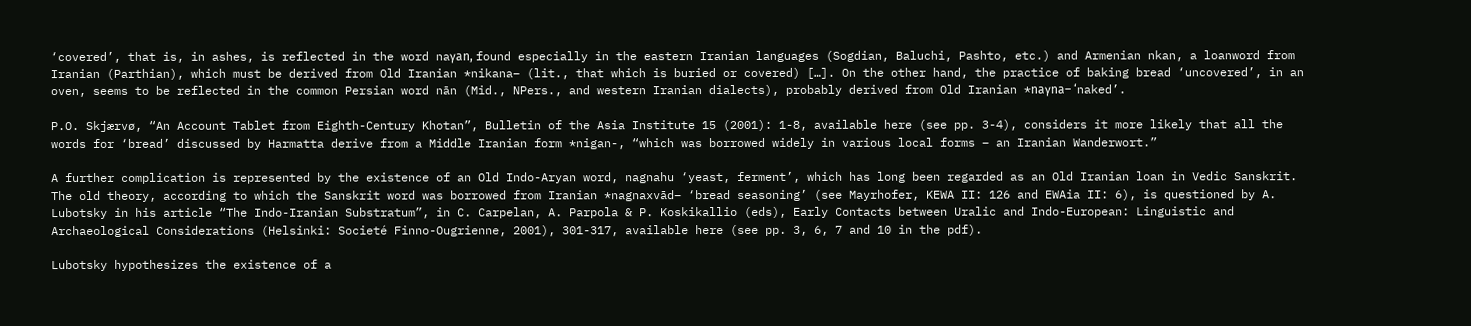‘covered’, that is, in ashes, is reflected in the word naγan, found especially in the eastern Iranian languages (Sogdian, Baluchi, Pashto, etc.) and Armenian nkan, a loanword from Iranian (Parthian), which must be derived from Old Iranian *nikana– (lit., that which is buried or covered) […]. On the other hand, the practice of baking bread ‘uncovered’, in an oven, seems to be reflected in the common Persian word nān (Mid., NPers., and western Iranian dialects), probably derived from Old Iranian *naγna– ‘naked’.

P.O. Skjærvø, “An Account Tablet from Eighth-Century Khotan”, Bulletin of the Asia Institute 15 (2001): 1-8, available here (see pp. 3-4), considers it more likely that all the words for ‘bread’ discussed by Harmatta derive from a Middle Iranian form *nigan-, “which was borrowed widely in various local forms – an Iranian Wanderwort.”

A further complication is represented by the existence of an Old Indo-Aryan word, nagnahu ‘yeast, ferment’, which has long been regarded as an Old Iranian loan in Vedic Sanskrit. The old theory, according to which the Sanskrit word was borrowed from Iranian *nagnaxvād– ‘bread seasoning’ (see Mayrhofer, KEWA II: 126 and EWAia II: 6), is questioned by A. Lubotsky in his article “The Indo-Iranian Substratum”, in C. Carpelan, A. Parpola & P. Koskikallio (eds), Early Contacts between Uralic and Indo-European: Linguistic and Archaeological Considerations (Helsinki: Societé Finno-Ougrienne, 2001), 301-317, available here (see pp. 3, 6, 7 and 10 in the pdf).

Lubotsky hypothesizes the existence of a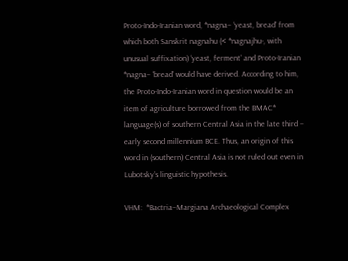Proto-Indo-Iranian word, *nagna– ‘yeast, bread’ from which both Sanskrit nagnahu (< *nagnajhu-, with unusual suffixation) ‘yeast, ferment’ and Proto-Iranian *nagna– ‘bread’ would have derived. According to him, the Proto-Indo-Iranian word in question would be an item of agriculture borrowed from the BMAC* language(s) of southern Central Asia in the late third – early second millennium BCE. Thus, an origin of this word in (southern) Central Asia is not ruled out even in Lubotsky’s linguistic hypothesis.

VHM:  *Bactria–Margiana Archaeological Complex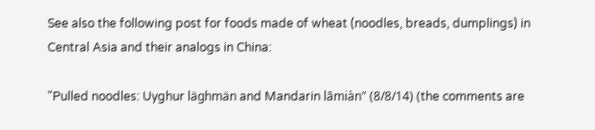See also the following post for foods made of wheat (noodles, breads, dumplings) in Central Asia and their analogs in China:

"Pulled noodles: Uyghur läghmän and Mandarin lāmiàn" (8/8/14) (the comments are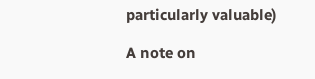particularly valuable)

A note on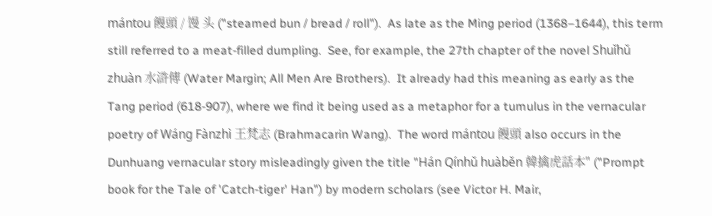mántou 饅頭 / 馒 头 ("steamed bun / bread / roll").  As late as the Ming period (1368–1644), this term still referred to a meat-filled dumpling.  See, for example, the 27th chapter of the novel Shuǐhǔ zhuàn 水滸傳 (Water Margin; All Men Are Brothers).  It already had this meaning as early as the Tang period (618-907), where we find it being used as a metaphor for a tumulus in the vernacular poetry of Wáng Fànzhì 王梵志 (Brahmacarin Wang).  The word mántou 饅頭 also occurs in the Dunhuang vernacular story misleadingly given the title "Hán Qínhǔ huàběn 韓擒虎話本" ("Prompt book for the Tale of 'Catch-tiger' Han") by modern scholars (see Victor H. Mair,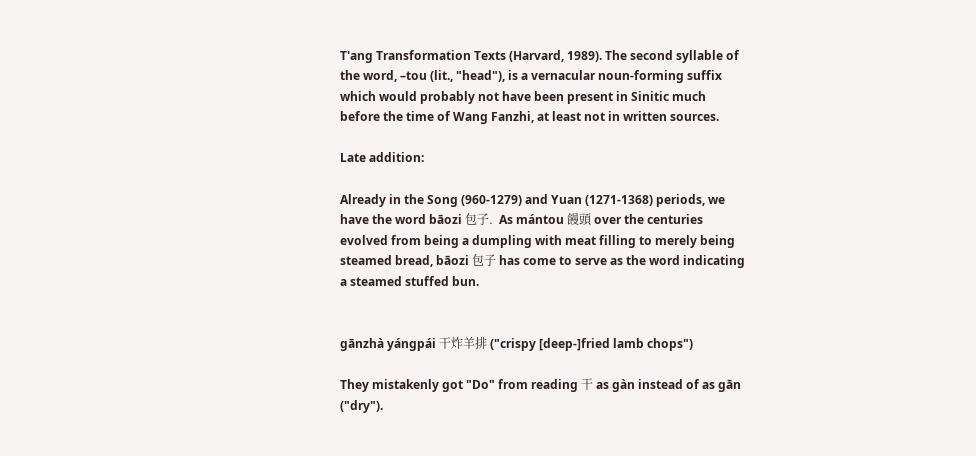T'ang Transformation Texts (Harvard, 1989). The second syllable of the word, –tou (lit., "head"), is a vernacular noun-forming suffix which would probably not have been present in Sinitic much before the time of Wang Fanzhi, at least not in written sources.

Late addition:

Already in the Song (960-1279) and Yuan (1271-1368) periods, we have the word bāozi 包子.  As mántou 饅頭 over the centuries evolved from being a dumpling with meat filling to merely being steamed bread, bāozi 包子 has come to serve as the word indicating a steamed stuffed bun.


gānzhà yángpái 干炸羊排 ("crispy [deep-]fried lamb chops")

They mistakenly got "Do" from reading 干 as gàn instead of as gān ("dry").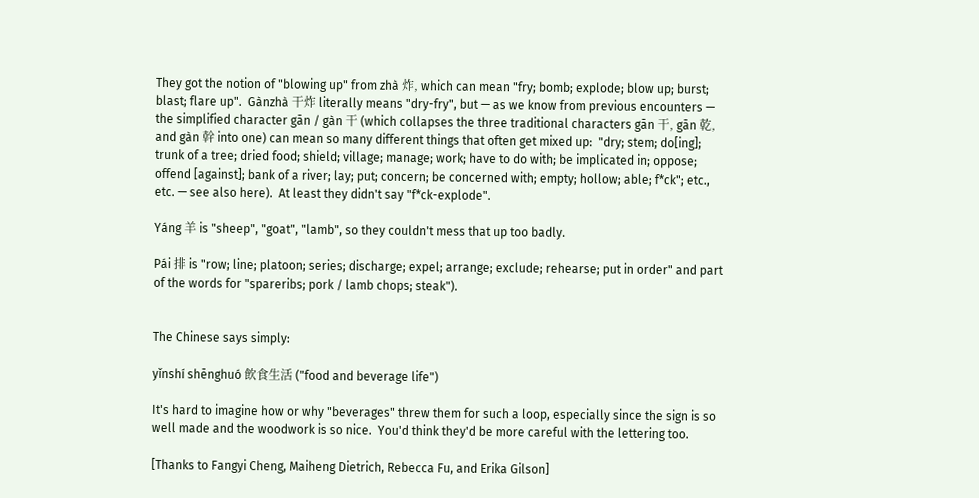They got the notion of "blowing up" from zhà 炸, which can mean "fry; bomb; explode; blow up; burst; blast; flare up".  Gànzhà 干炸 literally means "dry-fry", but — as we know from previous encounters — the simplified character gān / gàn 干 (which collapses the three traditional characters gān 干, gān 乾, and gàn 幹 into one) can mean so many different things that often get mixed up:  "dry; stem; do[ing]; trunk of a tree; dried food; shield; village; manage; work; have to do with; be implicated in; oppose; offend [against]; bank of a river; lay; put; concern; be concerned with; empty; hollow; able; f*ck"; etc., etc. — see also here).  At least they didn't say "f*ck-explode".

Yáng 羊 is "sheep", "goat", "lamb", so they couldn't mess that up too badly.

Pái 排 is "row; line; platoon; series; discharge; expel; arrange; exclude; rehearse; put in order" and part of the words for "spareribs; pork / lamb chops; steak").


The Chinese says simply:

yǐnshí shēnghuó 飲食生活 ("food and beverage life")

It's hard to imagine how or why "beverages" threw them for such a loop, especially since the sign is so well made and the woodwork is so nice.  You'd think they'd be more careful with the lettering too.

[Thanks to Fangyi Cheng, Maiheng Dietrich, Rebecca Fu, and Erika Gilson]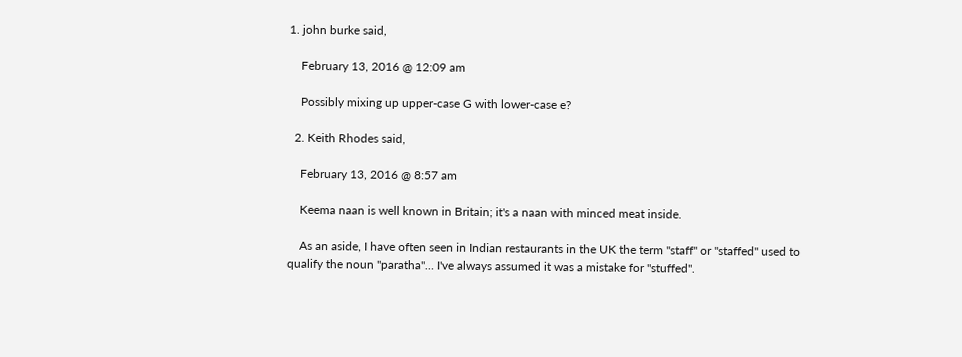1. john burke said,

    February 13, 2016 @ 12:09 am

    Possibly mixing up upper-case G with lower-case e?

  2. Keith Rhodes said,

    February 13, 2016 @ 8:57 am

    Keema naan is well known in Britain; it's a naan with minced meat inside.

    As an aside, I have often seen in Indian restaurants in the UK the term "staff" or "staffed" used to qualify the noun "paratha"… I've always assumed it was a mistake for "stuffed".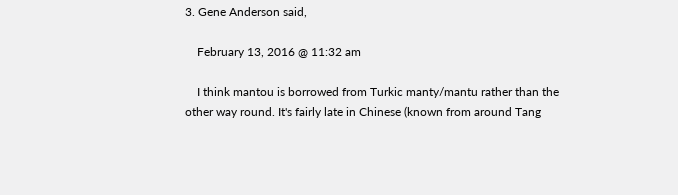3. Gene Anderson said,

    February 13, 2016 @ 11:32 am

    I think mantou is borrowed from Turkic manty/mantu rather than the other way round. It's fairly late in Chinese (known from around Tang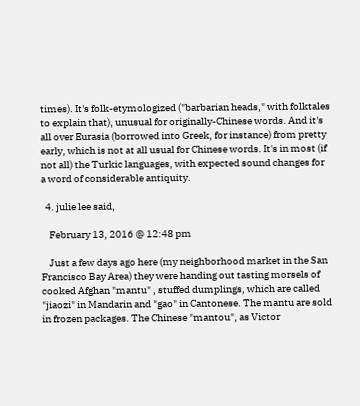times). It's folk-etymologized ("barbarian heads," with folktales to explain that), unusual for originally-Chinese words. And it's all over Eurasia (borrowed into Greek, for instance) from pretty early, which is not at all usual for Chinese words. It's in most (if not all) the Turkic languages, with expected sound changes for a word of considerable antiquity.

  4. julie lee said,

    February 13, 2016 @ 12:48 pm

    Just a few days ago here (my neighborhood market in the San Francisco Bay Area) they were handing out tasting morsels of cooked Afghan "mantu" , stuffed dumplings, which are called "jiaozi" in Mandarin and "gao" in Cantonese. The mantu are sold in frozen packages. The Chinese "mantou", as Victor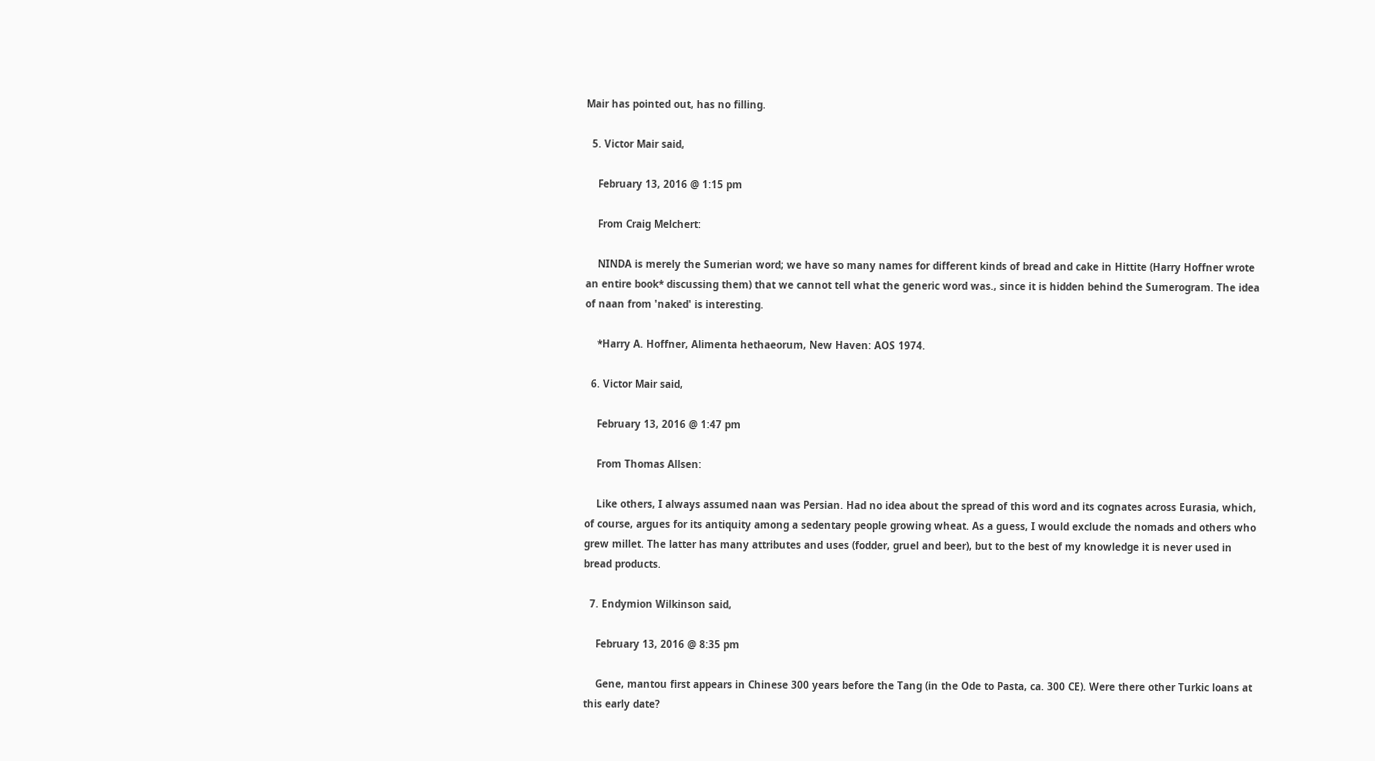Mair has pointed out, has no filling.

  5. Victor Mair said,

    February 13, 2016 @ 1:15 pm

    From Craig Melchert:

    NINDA is merely the Sumerian word; we have so many names for different kinds of bread and cake in Hittite (Harry Hoffner wrote an entire book* discussing them) that we cannot tell what the generic word was., since it is hidden behind the Sumerogram. The idea of naan from 'naked' is interesting.

    *Harry A. Hoffner, Alimenta hethaeorum, New Haven: AOS 1974.

  6. Victor Mair said,

    February 13, 2016 @ 1:47 pm

    From Thomas Allsen:

    Like others, I always assumed naan was Persian. Had no idea about the spread of this word and its cognates across Eurasia, which, of course, argues for its antiquity among a sedentary people growing wheat. As a guess, I would exclude the nomads and others who grew millet. The latter has many attributes and uses (fodder, gruel and beer), but to the best of my knowledge it is never used in bread products.

  7. Endymion Wilkinson said,

    February 13, 2016 @ 8:35 pm

    Gene, mantou first appears in Chinese 300 years before the Tang (in the Ode to Pasta, ca. 300 CE). Were there other Turkic loans at this early date?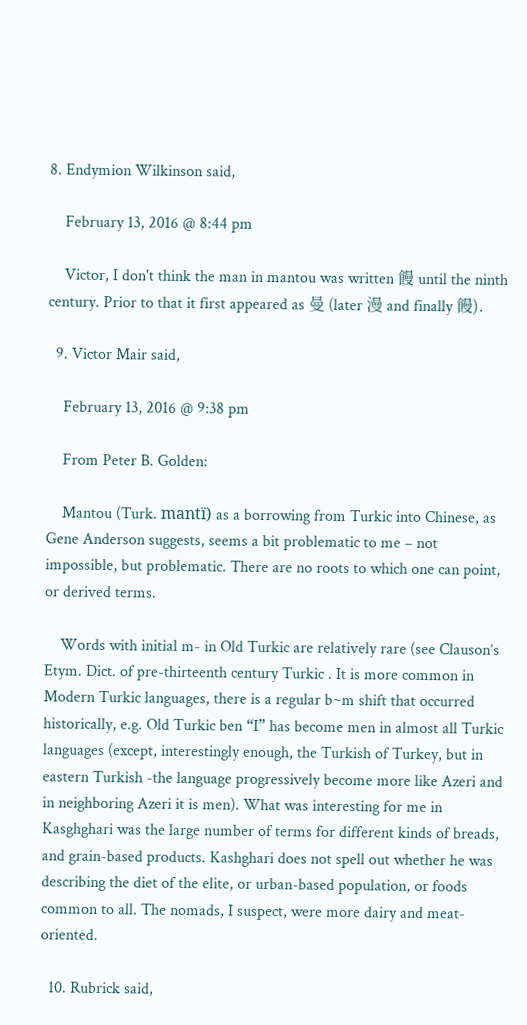8. Endymion Wilkinson said,

    February 13, 2016 @ 8:44 pm

    Victor, I don't think the man in mantou was written 饅 until the ninth century. Prior to that it first appeared as 曼 (later 漫 and finally 饅).

  9. Victor Mair said,

    February 13, 2016 @ 9:38 pm

    From Peter B. Golden:

    Mantou (Turk. mantï) as a borrowing from Turkic into Chinese, as Gene Anderson suggests, seems a bit problematic to me – not impossible, but problematic. There are no roots to which one can point, or derived terms.

    Words with initial m- in Old Turkic are relatively rare (see Clauson’s Etym. Dict. of pre-thirteenth century Turkic . It is more common in Modern Turkic languages, there is a regular b~m shift that occurred historically, e.g. Old Turkic ben “I” has become men in almost all Turkic languages (except, interestingly enough, the Turkish of Turkey, but in eastern Turkish -the language progressively become more like Azeri and in neighboring Azeri it is men). What was interesting for me in Kasghghari was the large number of terms for different kinds of breads, and grain-based products. Kashghari does not spell out whether he was describing the diet of the elite, or urban-based population, or foods common to all. The nomads, I suspect, were more dairy and meat-oriented.

  10. Rubrick said,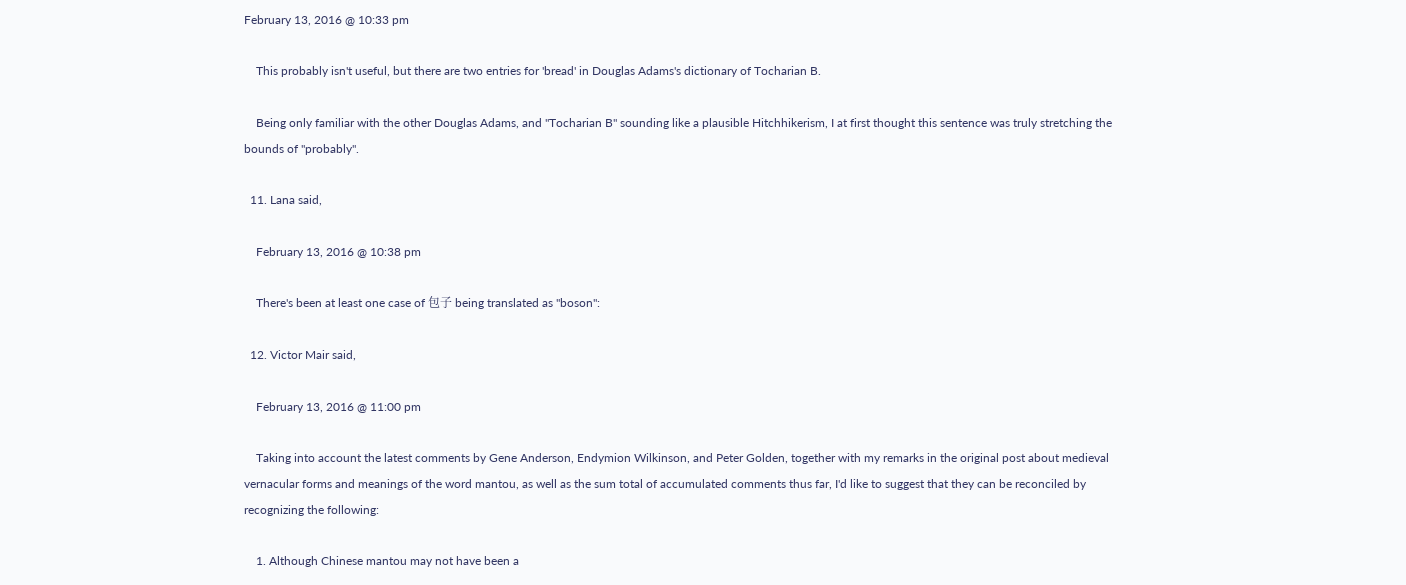February 13, 2016 @ 10:33 pm

    This probably isn't useful, but there are two entries for 'bread' in Douglas Adams's dictionary of Tocharian B.

    Being only familiar with the other Douglas Adams, and "Tocharian B" sounding like a plausible Hitchhikerism, I at first thought this sentence was truly stretching the bounds of "probably".

  11. Lana said,

    February 13, 2016 @ 10:38 pm

    There's been at least one case of 包子 being translated as "boson":

  12. Victor Mair said,

    February 13, 2016 @ 11:00 pm

    Taking into account the latest comments by Gene Anderson, Endymion Wilkinson, and Peter Golden, together with my remarks in the original post about medieval vernacular forms and meanings of the word mantou, as well as the sum total of accumulated comments thus far, I'd like to suggest that they can be reconciled by recognizing the following:

    1. Although Chinese mantou may not have been a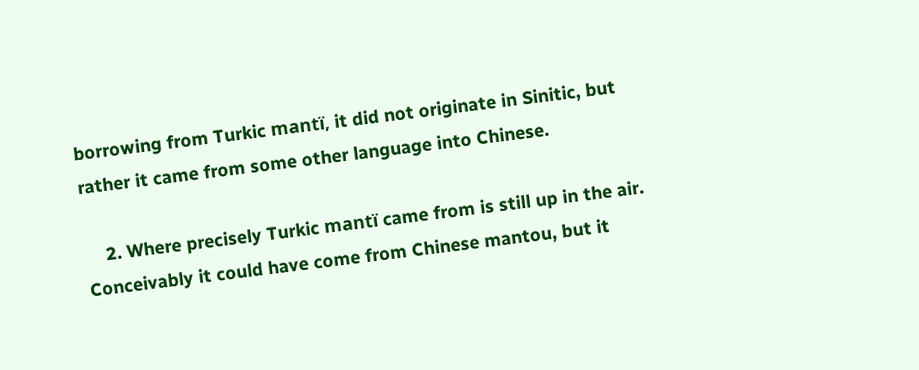borrowing from Turkic mantï, it did not originate in Sinitic, but rather it came from some other language into Chinese.

    2. Where precisely Turkic mantï came from is still up in the air. Conceivably it could have come from Chinese mantou, but it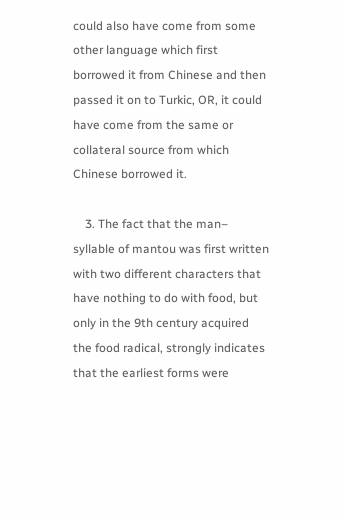could also have come from some other language which first borrowed it from Chinese and then passed it on to Turkic, OR, it could have come from the same or collateral source from which Chinese borrowed it.

    3. The fact that the man– syllable of mantou was first written with two different characters that have nothing to do with food, but only in the 9th century acquired the food radical, strongly indicates that the earliest forms were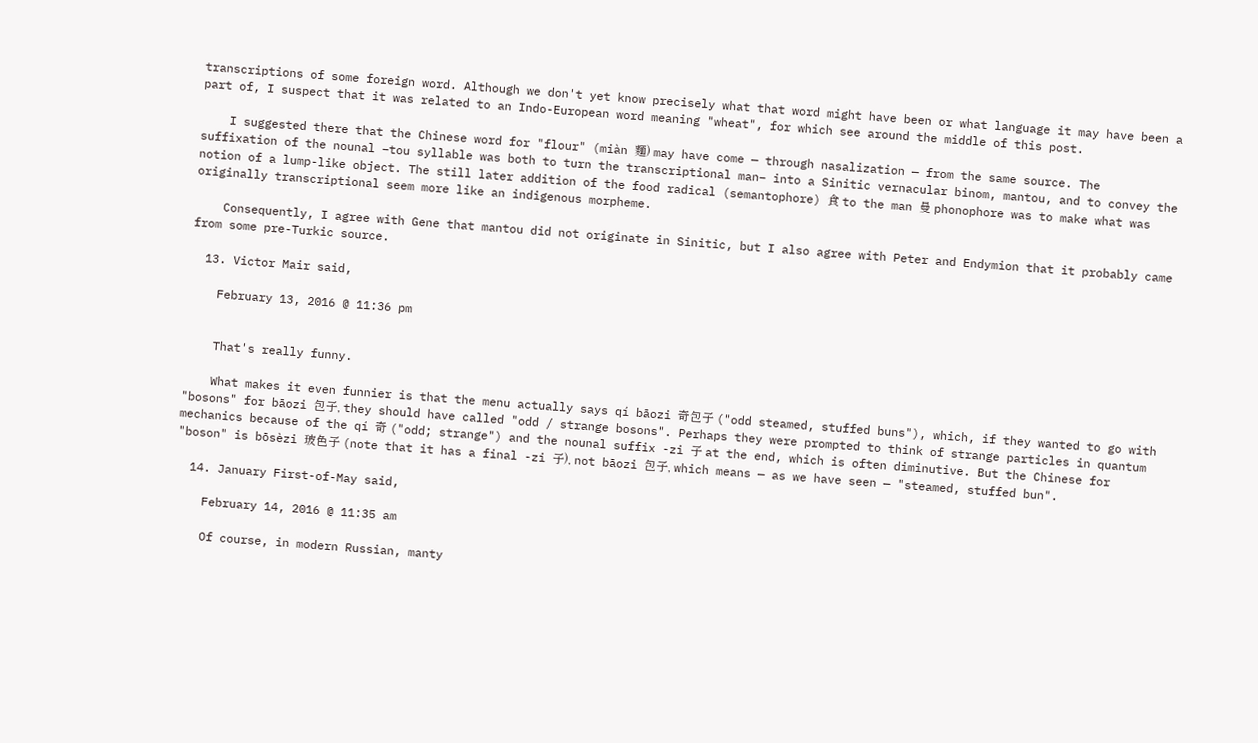transcriptions of some foreign word. Although we don't yet know precisely what that word might have been or what language it may have been a part of, I suspect that it was related to an Indo-European word meaning "wheat", for which see around the middle of this post.

    I suggested there that the Chinese word for "flour" (miàn 麵) may have come — through nasalization — from the same source. The suffixation of the nounal –tou syllable was both to turn the transcriptional man– into a Sinitic vernacular binom, mantou, and to convey the notion of a lump-like object. The still later addition of the food radical (semantophore) 食 to the man 曼 phonophore was to make what was originally transcriptional seem more like an indigenous morpheme.

    Consequently, I agree with Gene that mantou did not originate in Sinitic, but I also agree with Peter and Endymion that it probably came from some pre-Turkic source.

  13. Victor Mair said,

    February 13, 2016 @ 11:36 pm


    That's really funny.

    What makes it even funnier is that the menu actually says qí bāozi 奇包子 ("odd steamed, stuffed buns"), which, if they wanted to go with "bosons" for bāozi 包子, they should have called "odd / strange bosons". Perhaps they were prompted to think of strange particles in quantum mechanics because of the qí 奇 ("odd; strange") and the nounal suffix -zi 子 at the end, which is often diminutive. But the Chinese for "boson" is bōsèzi 玻色子 (note that it has a final -zi 子), not bāozi 包子, which means — as we have seen — "steamed, stuffed bun".

  14. January First-of-May said,

    February 14, 2016 @ 11:35 am

    Of course, in modern Russian, manty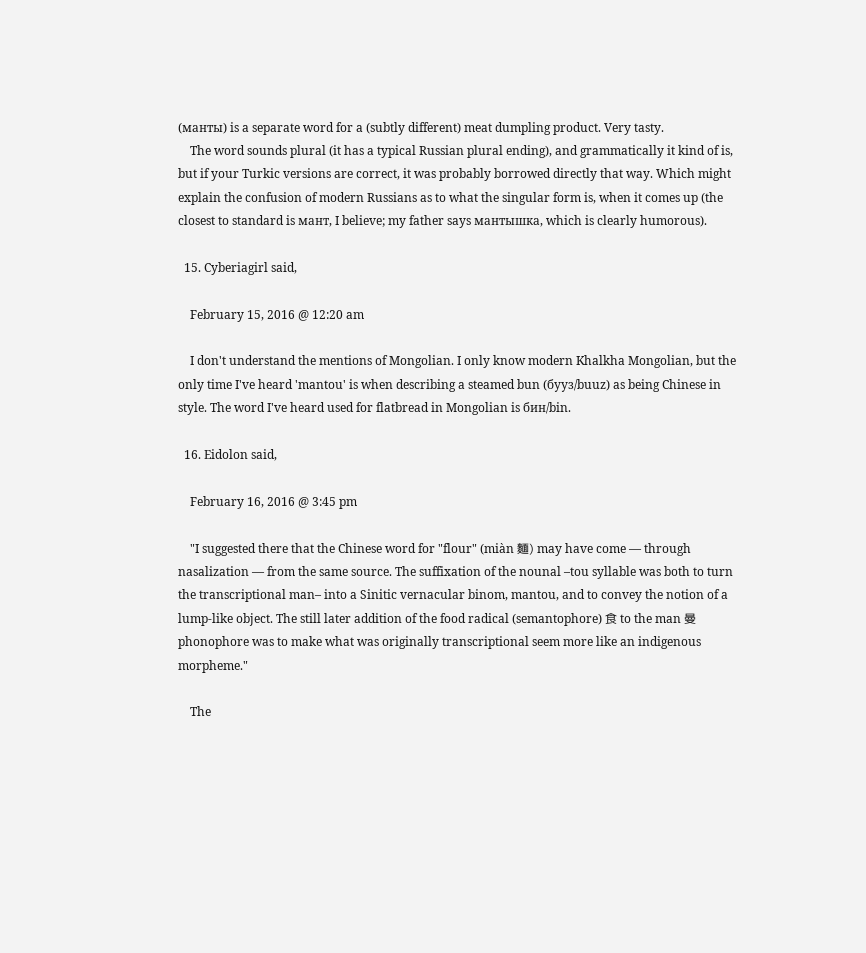(манты) is a separate word for a (subtly different) meat dumpling product. Very tasty.
    The word sounds plural (it has a typical Russian plural ending), and grammatically it kind of is, but if your Turkic versions are correct, it was probably borrowed directly that way. Which might explain the confusion of modern Russians as to what the singular form is, when it comes up (the closest to standard is мант, I believe; my father says мантышка, which is clearly humorous).

  15. Cyberiagirl said,

    February 15, 2016 @ 12:20 am

    I don't understand the mentions of Mongolian. I only know modern Khalkha Mongolian, but the only time I've heard 'mantou' is when describing a steamed bun (бууз/buuz) as being Chinese in style. The word I've heard used for flatbread in Mongolian is бин/bin.

  16. Eidolon said,

    February 16, 2016 @ 3:45 pm

    "I suggested there that the Chinese word for "flour" (miàn 麵) may have come — through nasalization — from the same source. The suffixation of the nounal –tou syllable was both to turn the transcriptional man– into a Sinitic vernacular binom, mantou, and to convey the notion of a lump-like object. The still later addition of the food radical (semantophore) 食 to the man 曼 phonophore was to make what was originally transcriptional seem more like an indigenous morpheme."

    The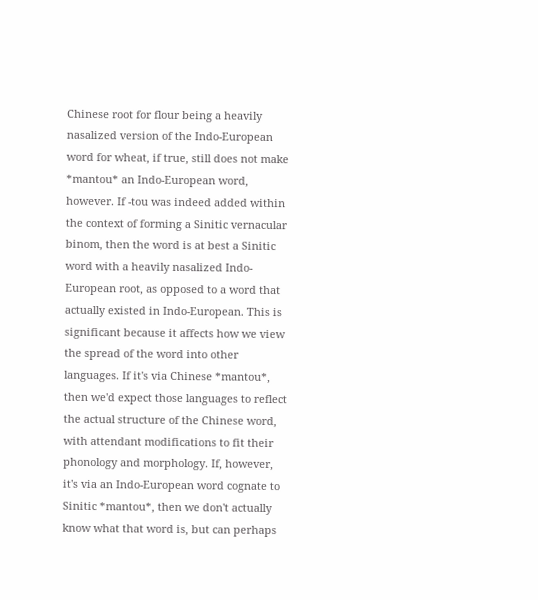Chinese root for flour being a heavily nasalized version of the Indo-European word for wheat, if true, still does not make *mantou* an Indo-European word, however. If -tou was indeed added within the context of forming a Sinitic vernacular binom, then the word is at best a Sinitic word with a heavily nasalized Indo-European root, as opposed to a word that actually existed in Indo-European. This is significant because it affects how we view the spread of the word into other languages. If it's via Chinese *mantou*, then we'd expect those languages to reflect the actual structure of the Chinese word, with attendant modifications to fit their phonology and morphology. If, however, it's via an Indo-European word cognate to Sinitic *mantou*, then we don't actually know what that word is, but can perhaps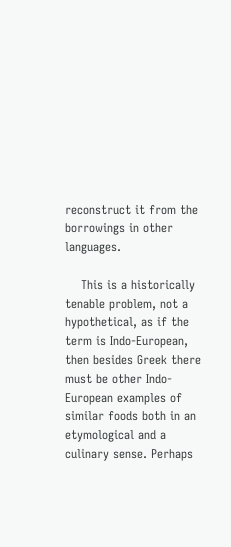reconstruct it from the borrowings in other languages.

    This is a historically tenable problem, not a hypothetical, as if the term is Indo-European, then besides Greek there must be other Indo-European examples of similar foods both in an etymological and a culinary sense. Perhaps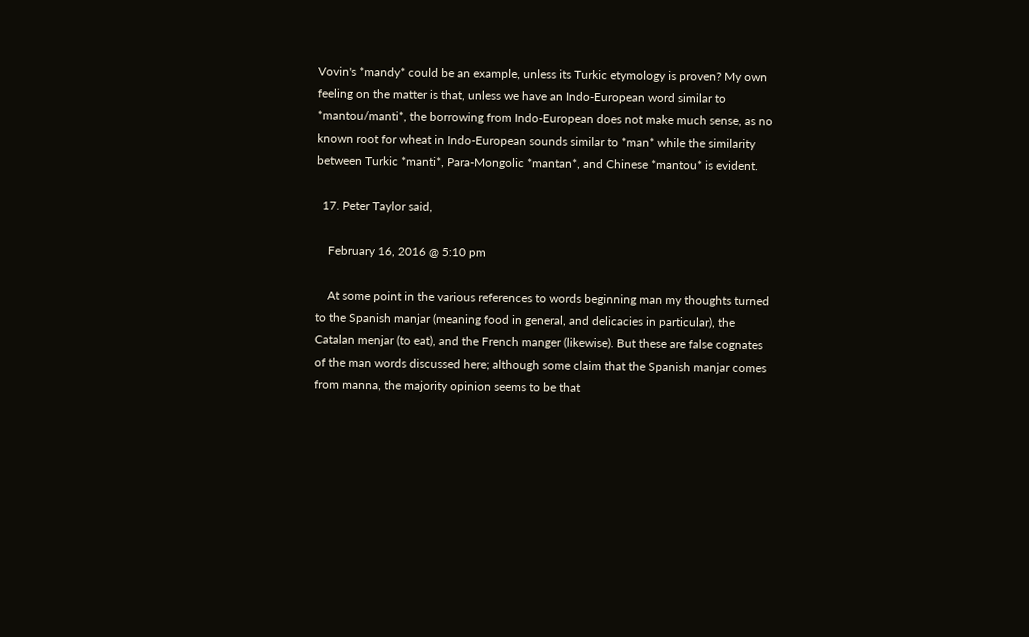Vovin's *mandy* could be an example, unless its Turkic etymology is proven? My own feeling on the matter is that, unless we have an Indo-European word similar to *mantou/manti*, the borrowing from Indo-European does not make much sense, as no known root for wheat in Indo-European sounds similar to *man* while the similarity between Turkic *manti*, Para-Mongolic *mantan*, and Chinese *mantou* is evident.

  17. Peter Taylor said,

    February 16, 2016 @ 5:10 pm

    At some point in the various references to words beginning man my thoughts turned to the Spanish manjar (meaning food in general, and delicacies in particular), the Catalan menjar (to eat), and the French manger (likewise). But these are false cognates of the man words discussed here; although some claim that the Spanish manjar comes from manna, the majority opinion seems to be that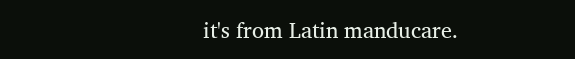it's from Latin manducare.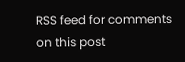RSS feed for comments on this post